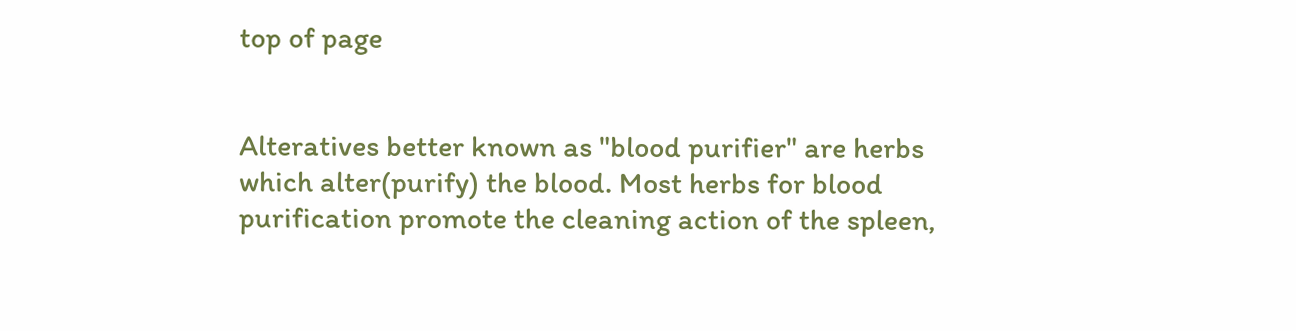top of page


Alteratives better known as "blood purifier" are herbs which alter(purify) the blood. Most herbs for blood purification promote the cleaning action of the spleen,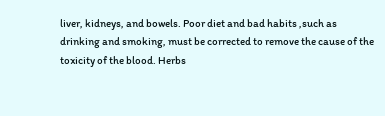liver, kidneys, and bowels. Poor diet and bad habits ,such as drinking and smoking, must be corrected to remove the cause of the toxicity of the blood. Herbs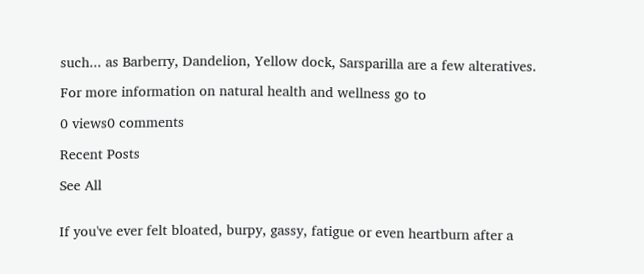such... as Barberry, Dandelion, Yellow dock, Sarsparilla are a few alteratives.

For more information on natural health and wellness go to

0 views0 comments

Recent Posts

See All


If you've ever felt bloated, burpy, gassy, fatigue or even heartburn after a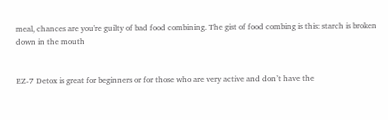meal, chances are you're guilty of bad food combining. The gist of food combing is this: starch is broken down in the mouth


EZ-7 Detox is great for beginners or for those who are very active and don’t have the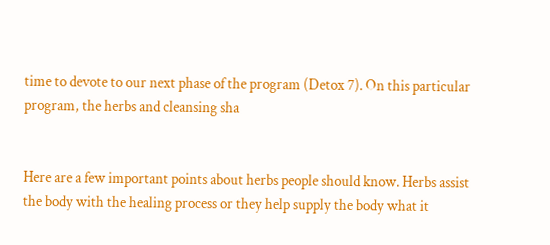time to devote to our next phase of the program (Detox 7). On this particular program, the herbs and cleansing sha


Here are a few important points about herbs people should know. Herbs assist the body with the healing process or they help supply the body what it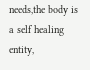needs,the body is a self healing entity,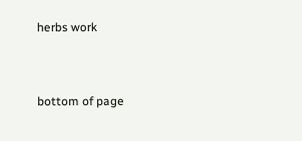herbs work


bottom of page